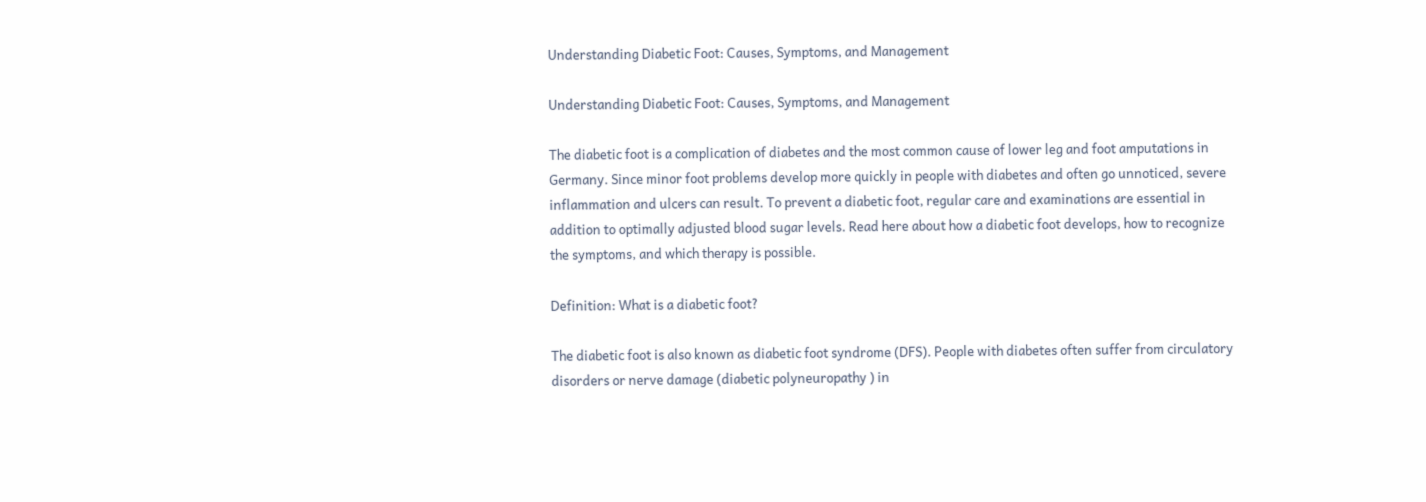Understanding Diabetic Foot: Causes, Symptoms, and Management

Understanding Diabetic Foot: Causes, Symptoms, and Management

The diabetic foot is a complication of diabetes and the most common cause of lower leg and foot amputations in Germany. Since minor foot problems develop more quickly in people with diabetes and often go unnoticed, severe inflammation and ulcers can result. To prevent a diabetic foot, regular care and examinations are essential in addition to optimally adjusted blood sugar levels. Read here about how a diabetic foot develops, how to recognize the symptoms, and which therapy is possible.

Definition: What is a diabetic foot?

The diabetic foot is also known as diabetic foot syndrome (DFS). People with diabetes often suffer from circulatory disorders or nerve damage (diabetic polyneuropathy ) in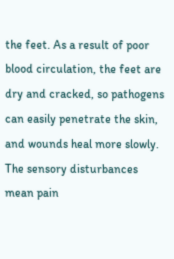the feet. As a result of poor blood circulation, the feet are dry and cracked, so pathogens can easily penetrate the skin, and wounds heal more slowly. The sensory disturbances mean pain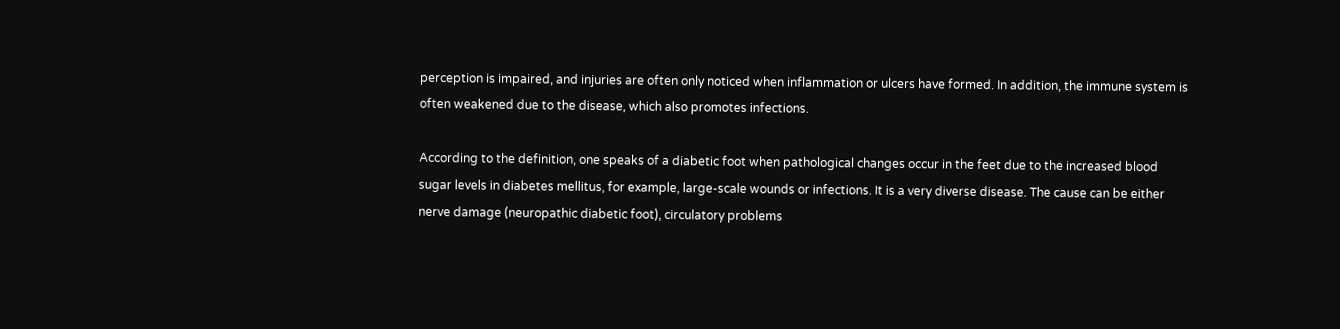perception is impaired, and injuries are often only noticed when inflammation or ulcers have formed. In addition, the immune system is often weakened due to the disease, which also promotes infections.

According to the definition, one speaks of a diabetic foot when pathological changes occur in the feet due to the increased blood sugar levels in diabetes mellitus, for example, large-scale wounds or infections. It is a very diverse disease. The cause can be either nerve damage (neuropathic diabetic foot), circulatory problems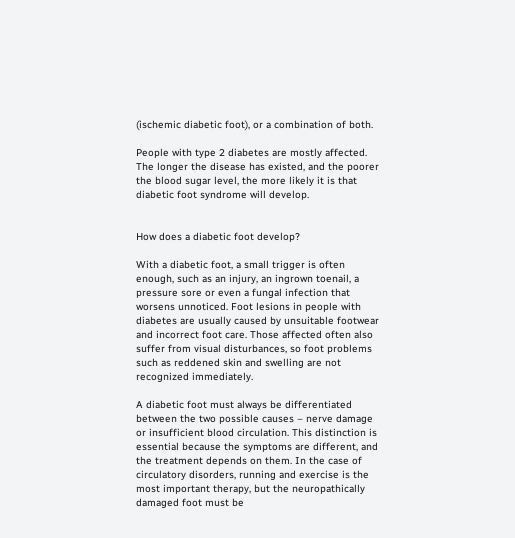(ischemic diabetic foot), or a combination of both.

People with type 2 diabetes are mostly affected. The longer the disease has existed, and the poorer the blood sugar level, the more likely it is that diabetic foot syndrome will develop.


How does a diabetic foot develop?

With a diabetic foot, a small trigger is often enough, such as an injury, an ingrown toenail, a pressure sore or even a fungal infection that worsens unnoticed. Foot lesions in people with diabetes are usually caused by unsuitable footwear and incorrect foot care. Those affected often also suffer from visual disturbances, so foot problems such as reddened skin and swelling are not recognized immediately.

A diabetic foot must always be differentiated between the two possible causes – nerve damage or insufficient blood circulation. This distinction is essential because the symptoms are different, and the treatment depends on them. In the case of circulatory disorders, running and exercise is the most important therapy, but the neuropathically damaged foot must be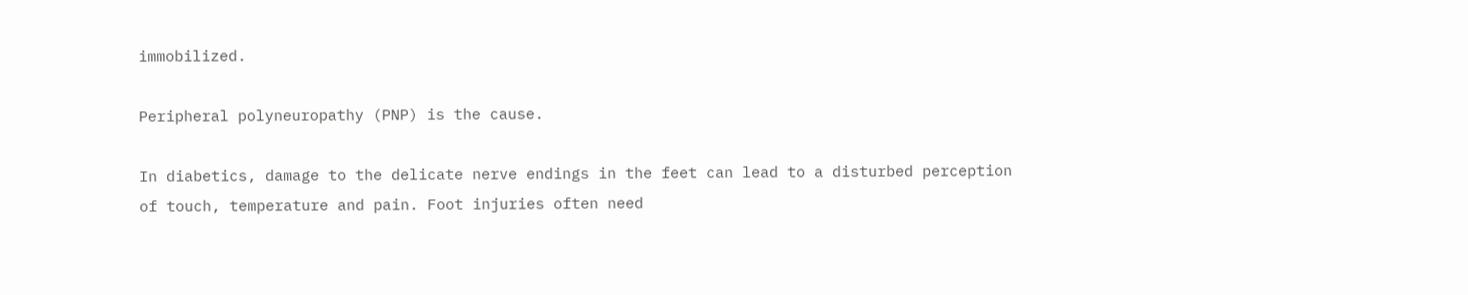immobilized.

Peripheral polyneuropathy (PNP) is the cause.

In diabetics, damage to the delicate nerve endings in the feet can lead to a disturbed perception of touch, temperature and pain. Foot injuries often need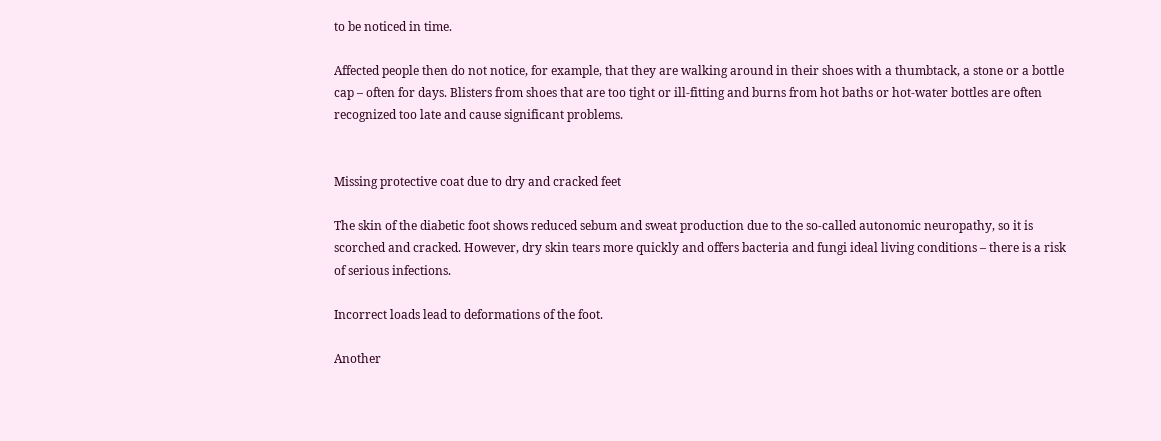to be noticed in time.

Affected people then do not notice, for example, that they are walking around in their shoes with a thumbtack, a stone or a bottle cap – often for days. Blisters from shoes that are too tight or ill-fitting and burns from hot baths or hot-water bottles are often recognized too late and cause significant problems.


Missing protective coat due to dry and cracked feet

The skin of the diabetic foot shows reduced sebum and sweat production due to the so-called autonomic neuropathy, so it is scorched and cracked. However, dry skin tears more quickly and offers bacteria and fungi ideal living conditions – there is a risk of serious infections.

Incorrect loads lead to deformations of the foot.

Another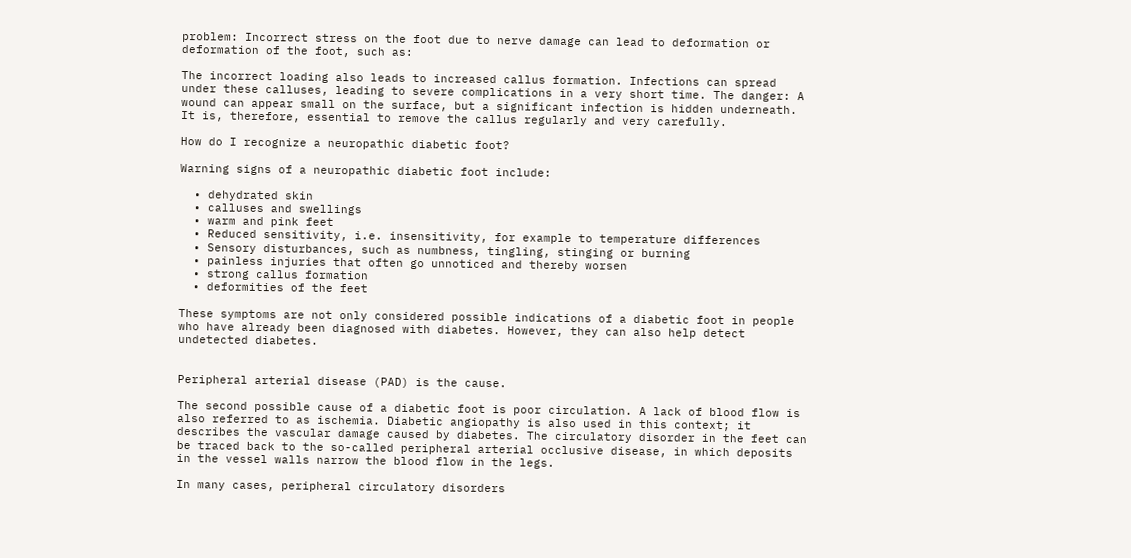problem: Incorrect stress on the foot due to nerve damage can lead to deformation or deformation of the foot, such as:

The incorrect loading also leads to increased callus formation. Infections can spread under these calluses, leading to severe complications in a very short time. The danger: A wound can appear small on the surface, but a significant infection is hidden underneath. It is, therefore, essential to remove the callus regularly and very carefully.

How do I recognize a neuropathic diabetic foot?

Warning signs of a neuropathic diabetic foot include:

  • dehydrated skin
  • calluses and swellings
  • warm and pink feet
  • Reduced sensitivity, i.e. insensitivity, for example to temperature differences
  • Sensory disturbances, such as numbness, tingling, stinging or burning
  • painless injuries that often go unnoticed and thereby worsen
  • strong callus formation
  • deformities of the feet

These symptoms are not only considered possible indications of a diabetic foot in people who have already been diagnosed with diabetes. However, they can also help detect undetected diabetes.


Peripheral arterial disease (PAD) is the cause.

The second possible cause of a diabetic foot is poor circulation. A lack of blood flow is also referred to as ischemia. Diabetic angiopathy is also used in this context; it describes the vascular damage caused by diabetes. The circulatory disorder in the feet can be traced back to the so-called peripheral arterial occlusive disease, in which deposits in the vessel walls narrow the blood flow in the legs.

In many cases, peripheral circulatory disorders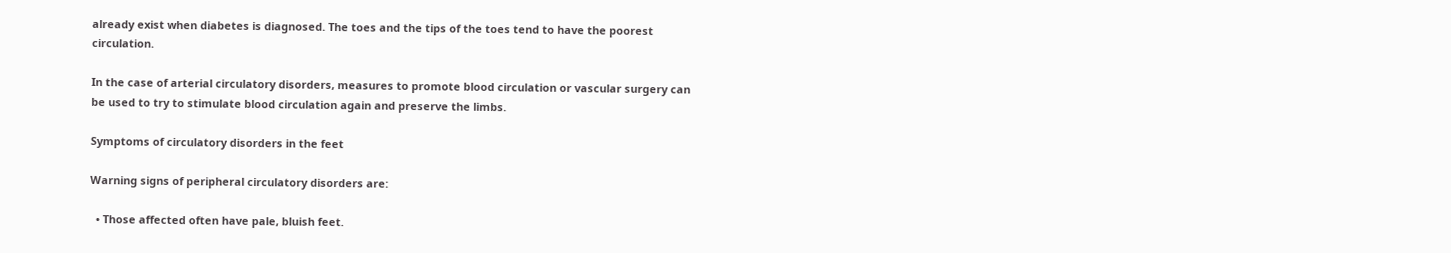already exist when diabetes is diagnosed. The toes and the tips of the toes tend to have the poorest circulation.

In the case of arterial circulatory disorders, measures to promote blood circulation or vascular surgery can be used to try to stimulate blood circulation again and preserve the limbs.

Symptoms of circulatory disorders in the feet

Warning signs of peripheral circulatory disorders are:

  • Those affected often have pale, bluish feet.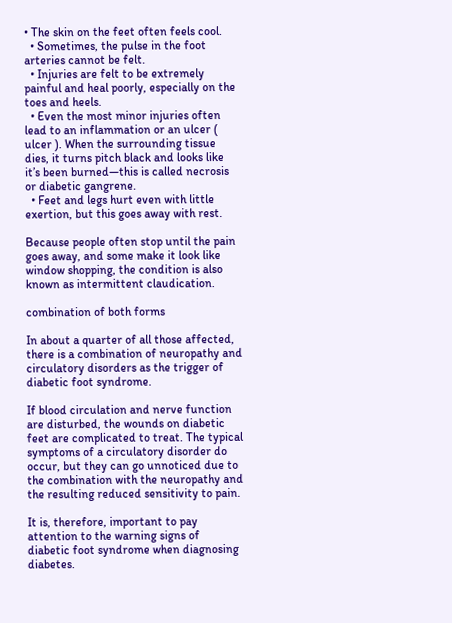• The skin on the feet often feels cool.
  • Sometimes, the pulse in the foot arteries cannot be felt.
  • Injuries are felt to be extremely painful and heal poorly, especially on the toes and heels.
  • Even the most minor injuries often lead to an inflammation or an ulcer ( ulcer ). When the surrounding tissue dies, it turns pitch black and looks like it’s been burned—this is called necrosis or diabetic gangrene.
  • Feet and legs hurt even with little exertion, but this goes away with rest.

Because people often stop until the pain goes away, and some make it look like window shopping, the condition is also known as intermittent claudication.

combination of both forms

In about a quarter of all those affected, there is a combination of neuropathy and circulatory disorders as the trigger of diabetic foot syndrome.

If blood circulation and nerve function are disturbed, the wounds on diabetic feet are complicated to treat. The typical symptoms of a circulatory disorder do occur, but they can go unnoticed due to the combination with the neuropathy and the resulting reduced sensitivity to pain.

It is, therefore, important to pay attention to the warning signs of diabetic foot syndrome when diagnosing diabetes.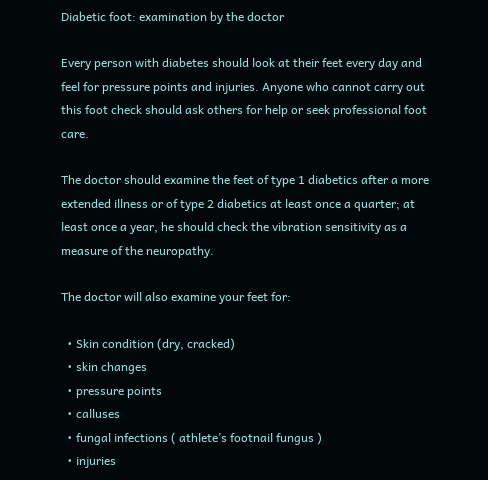Diabetic foot: examination by the doctor

Every person with diabetes should look at their feet every day and feel for pressure points and injuries. Anyone who cannot carry out this foot check should ask others for help or seek professional foot care.

The doctor should examine the feet of type 1 diabetics after a more extended illness or of type 2 diabetics at least once a quarter; at least once a year, he should check the vibration sensitivity as a measure of the neuropathy.

The doctor will also examine your feet for:

  • Skin condition (dry, cracked)
  • skin changes
  • pressure points
  • calluses
  • fungal infections ( athlete’s footnail fungus )
  • injuries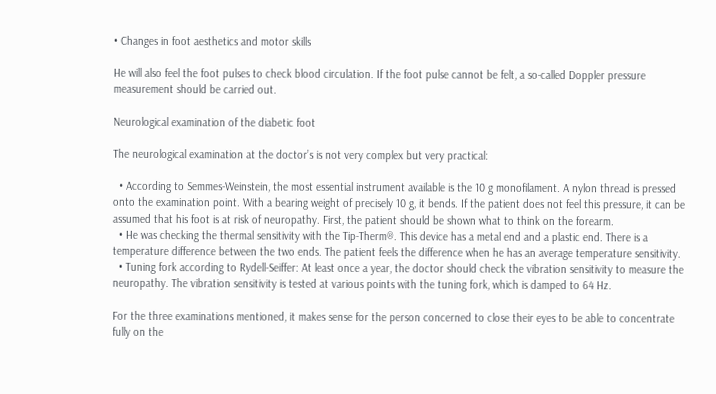• Changes in foot aesthetics and motor skills

He will also feel the foot pulses to check blood circulation. If the foot pulse cannot be felt, a so-called Doppler pressure measurement should be carried out.

Neurological examination of the diabetic foot

The neurological examination at the doctor’s is not very complex but very practical:

  • According to Semmes-Weinstein, the most essential instrument available is the 10 g monofilament. A nylon thread is pressed onto the examination point. With a bearing weight of precisely 10 g, it bends. If the patient does not feel this pressure, it can be assumed that his foot is at risk of neuropathy. First, the patient should be shown what to think on the forearm.
  • He was checking the thermal sensitivity with the Tip-Therm®. This device has a metal end and a plastic end. There is a temperature difference between the two ends. The patient feels the difference when he has an average temperature sensitivity.
  • Tuning fork according to Rydell-Seiffer: At least once a year, the doctor should check the vibration sensitivity to measure the neuropathy. The vibration sensitivity is tested at various points with the tuning fork, which is damped to 64 Hz.

For the three examinations mentioned, it makes sense for the person concerned to close their eyes to be able to concentrate fully on the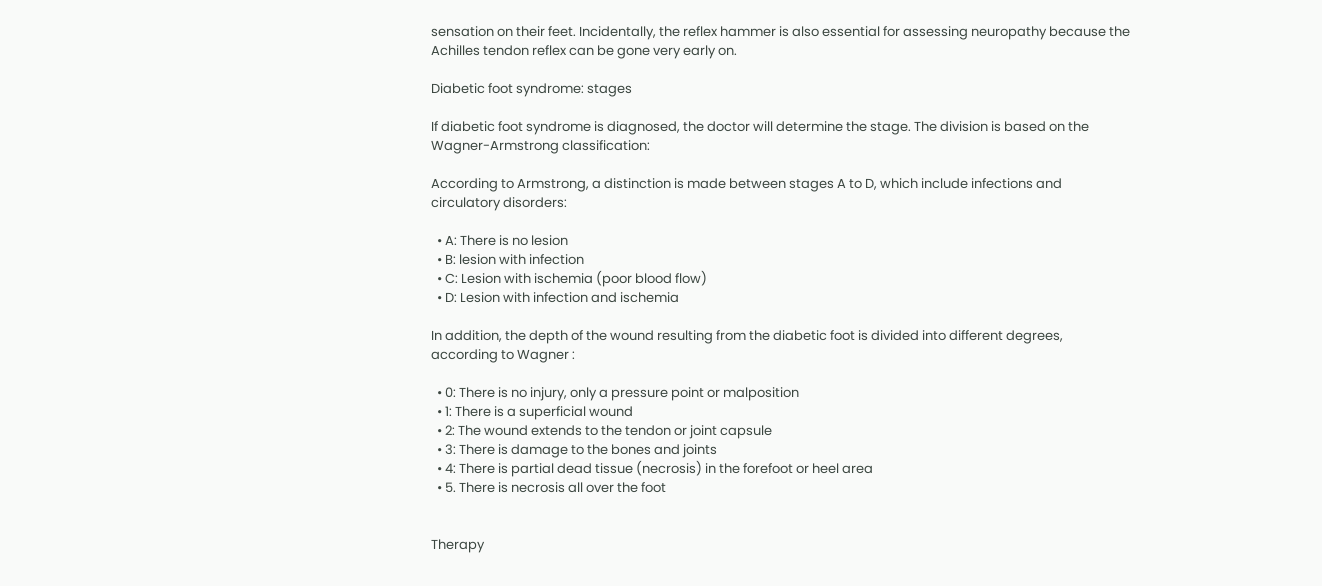sensation on their feet. Incidentally, the reflex hammer is also essential for assessing neuropathy because the Achilles tendon reflex can be gone very early on.

Diabetic foot syndrome: stages

If diabetic foot syndrome is diagnosed, the doctor will determine the stage. The division is based on the Wagner-Armstrong classification:

According to Armstrong, a distinction is made between stages A to D, which include infections and circulatory disorders:

  • A: There is no lesion
  • B: lesion with infection
  • C: Lesion with ischemia (poor blood flow)
  • D: Lesion with infection and ischemia

In addition, the depth of the wound resulting from the diabetic foot is divided into different degrees, according to Wagner :

  • 0: There is no injury, only a pressure point or malposition
  • 1: There is a superficial wound
  • 2: The wound extends to the tendon or joint capsule
  • 3: There is damage to the bones and joints
  • 4: There is partial dead tissue (necrosis) in the forefoot or heel area
  • 5. There is necrosis all over the foot


Therapy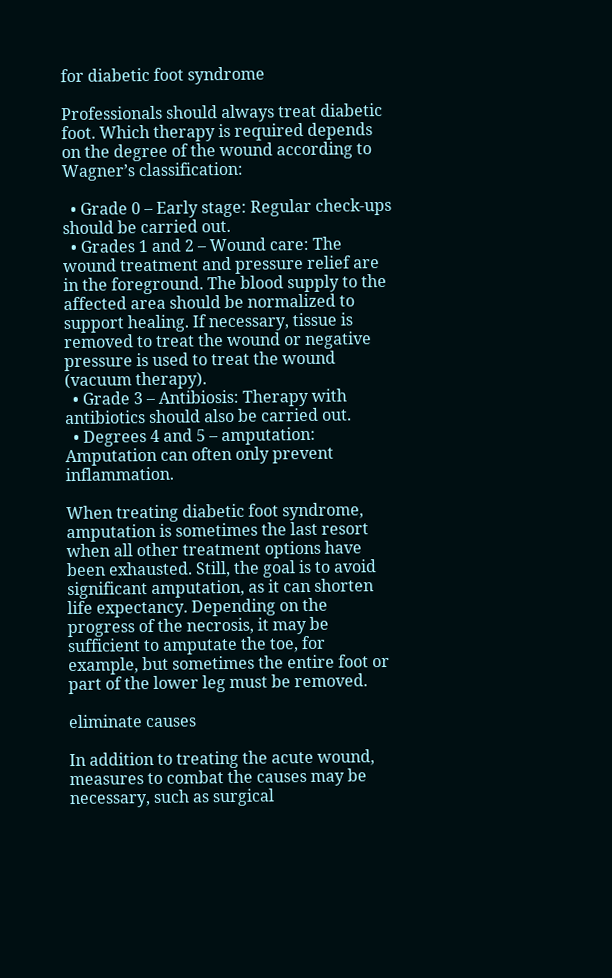for diabetic foot syndrome

Professionals should always treat diabetic foot. Which therapy is required depends on the degree of the wound according to Wagner’s classification:

  • Grade 0 – Early stage: Regular check-ups should be carried out.
  • Grades 1 and 2 – Wound care: The wound treatment and pressure relief are in the foreground. The blood supply to the affected area should be normalized to support healing. If necessary, tissue is removed to treat the wound or negative pressure is used to treat the wound (vacuum therapy).
  • Grade 3 – Antibiosis: Therapy with antibiotics should also be carried out.
  • Degrees 4 and 5 – amputation: Amputation can often only prevent inflammation.

When treating diabetic foot syndrome, amputation is sometimes the last resort when all other treatment options have been exhausted. Still, the goal is to avoid significant amputation, as it can shorten life expectancy. Depending on the progress of the necrosis, it may be sufficient to amputate the toe, for example, but sometimes the entire foot or part of the lower leg must be removed.

eliminate causes

In addition to treating the acute wound, measures to combat the causes may be necessary, such as surgical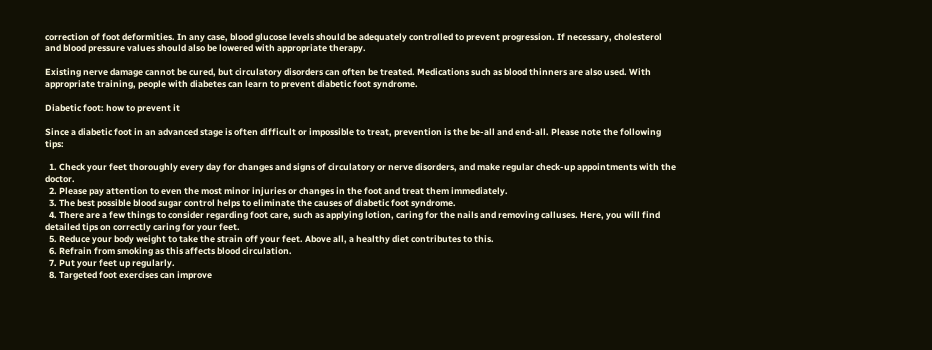correction of foot deformities. In any case, blood glucose levels should be adequately controlled to prevent progression. If necessary, cholesterol and blood pressure values should also be lowered with appropriate therapy.

Existing nerve damage cannot be cured, but circulatory disorders can often be treated. Medications such as blood thinners are also used. With appropriate training, people with diabetes can learn to prevent diabetic foot syndrome.

Diabetic foot: how to prevent it

Since a diabetic foot in an advanced stage is often difficult or impossible to treat, prevention is the be-all and end-all. Please note the following tips:

  1. Check your feet thoroughly every day for changes and signs of circulatory or nerve disorders, and make regular check-up appointments with the doctor.
  2. Please pay attention to even the most minor injuries or changes in the foot and treat them immediately.
  3. The best possible blood sugar control helps to eliminate the causes of diabetic foot syndrome.
  4. There are a few things to consider regarding foot care, such as applying lotion, caring for the nails and removing calluses. Here, you will find detailed tips on correctly caring for your feet.
  5. Reduce your body weight to take the strain off your feet. Above all, a healthy diet contributes to this.
  6. Refrain from smoking as this affects blood circulation.
  7. Put your feet up regularly.
  8. Targeted foot exercises can improve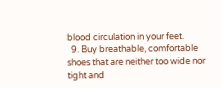blood circulation in your feet.
  9. Buy breathable, comfortable shoes that are neither too wide nor tight and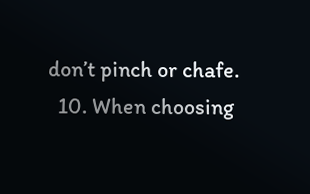don’t pinch or chafe.
  10. When choosing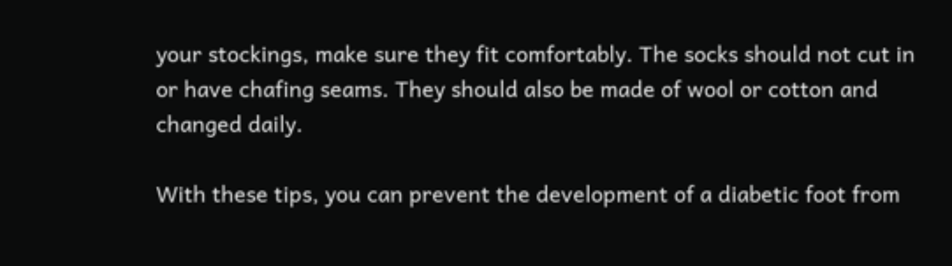your stockings, make sure they fit comfortably. The socks should not cut in or have chafing seams. They should also be made of wool or cotton and changed daily.

With these tips, you can prevent the development of a diabetic foot from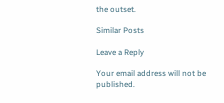the outset.

Similar Posts

Leave a Reply

Your email address will not be published.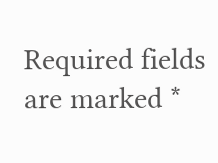Required fields are marked *